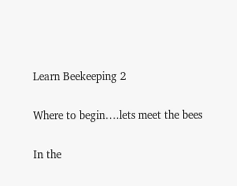Learn Beekeeping 2

Where to begin….lets meet the bees

In the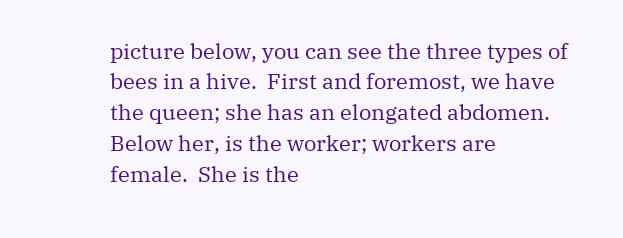picture below, you can see the three types of bees in a hive.  First and foremost, we have the queen; she has an elongated abdomen.  Below her, is the worker; workers are female.  She is the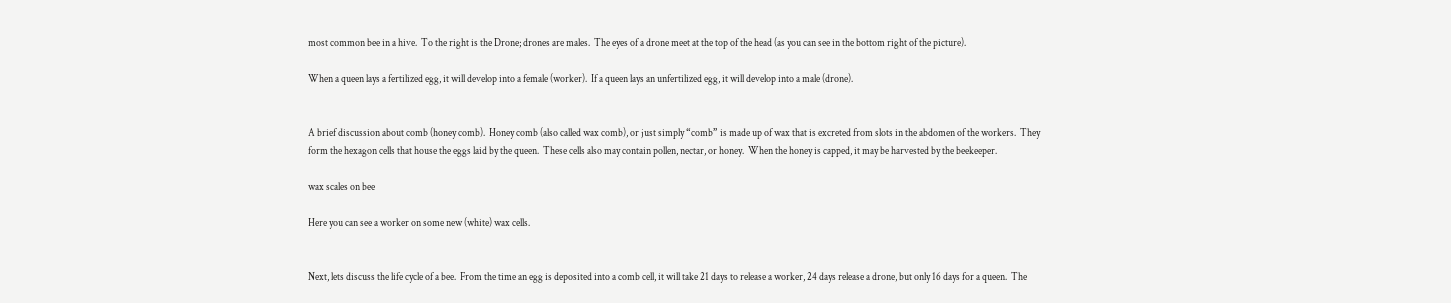most common bee in a hive.  To the right is the Drone; drones are males.  The eyes of a drone meet at the top of the head (as you can see in the bottom right of the picture).

When a queen lays a fertilized egg, it will develop into a female (worker).  If a queen lays an unfertilized egg, it will develop into a male (drone).


A brief discussion about comb (honey comb).  Honey comb (also called wax comb), or just simply “comb” is made up of wax that is excreted from slots in the abdomen of the workers.  They form the hexagon cells that house the eggs laid by the queen.  These cells also may contain pollen, nectar, or honey.  When the honey is capped, it may be harvested by the beekeeper.

wax scales on bee

Here you can see a worker on some new (white) wax cells.


Next, lets discuss the life cycle of a bee.  From the time an egg is deposited into a comb cell, it will take 21 days to release a worker, 24 days release a drone, but only 16 days for a queen.  The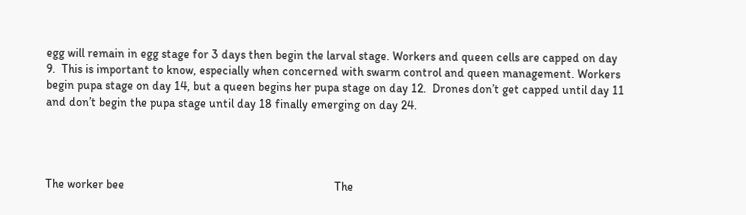egg will remain in egg stage for 3 days then begin the larval stage. Workers and queen cells are capped on day 9.  This is important to know, especially when concerned with swarm control and queen management. Workers begin pupa stage on day 14, but a queen begins her pupa stage on day 12.  Drones don’t get capped until day 11 and don’t begin the pupa stage until day 18 finally emerging on day 24.




The worker bee                                                                      The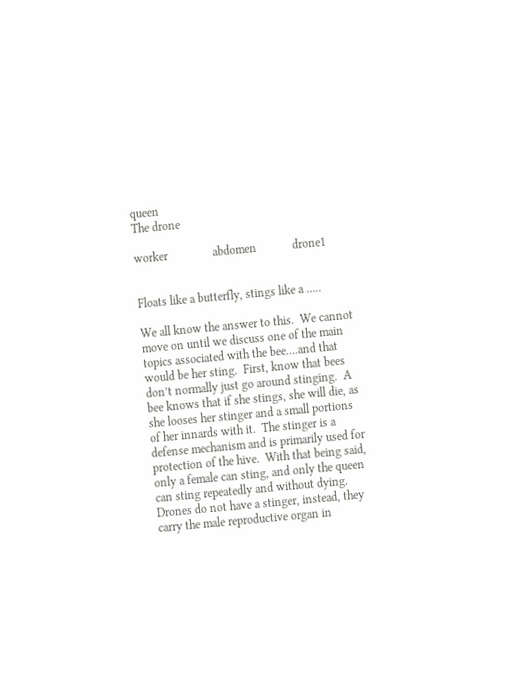queen                                                                                 The drone

worker               abdomen            drone1


Floats like a butterfly, stings like a …..

We all know the answer to this.  We cannot move on until we discuss one of the main topics associated with the bee….and that would be her sting.  First, know that bees don’t normally just go around stinging.  A bee knows that if she stings, she will die, as she looses her stinger and a small portions of her innards with it.  The stinger is a defense mechanism and is primarily used for protection of the hive.  With that being said, only a female can sting, and only the queen can sting repeatedly and without dying.  Drones do not have a stinger, instead, they carry the male reproductive organ in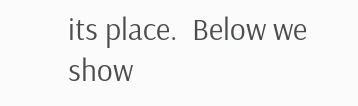its place.  Below we show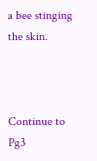a bee stinging the skin.



Continue to Pg3